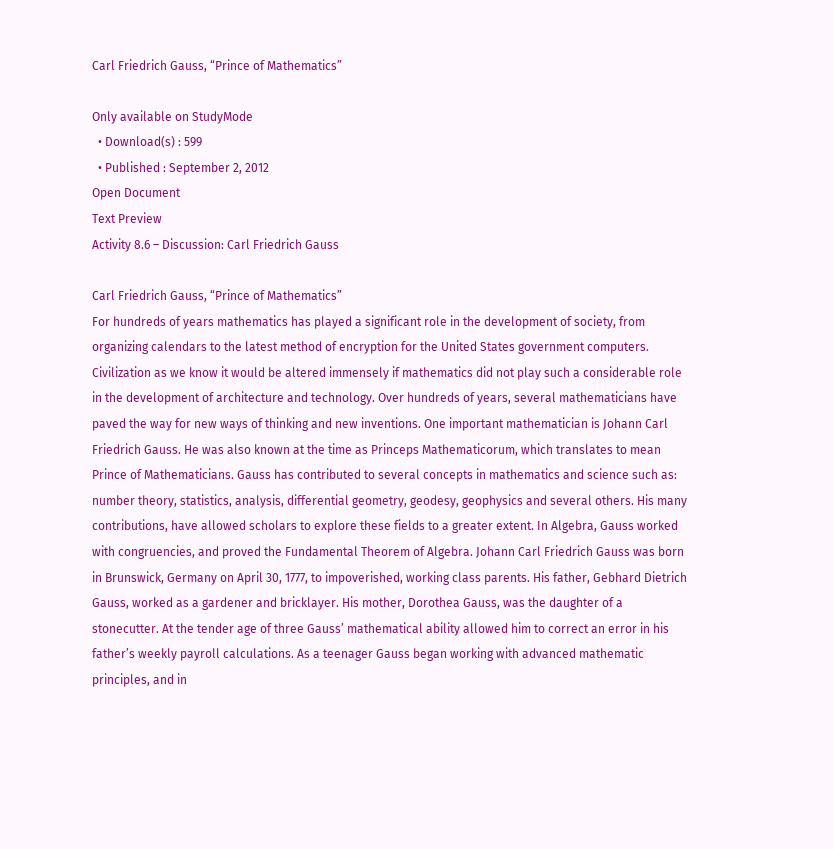Carl Friedrich Gauss, “Prince of Mathematics”

Only available on StudyMode
  • Download(s) : 599
  • Published : September 2, 2012
Open Document
Text Preview
Activity 8.6 – Discussion: Carl Friedrich Gauss

Carl Friedrich Gauss, “Prince of Mathematics”
For hundreds of years mathematics has played a significant role in the development of society, from organizing calendars to the latest method of encryption for the United States government computers. Civilization as we know it would be altered immensely if mathematics did not play such a considerable role in the development of architecture and technology. Over hundreds of years, several mathematicians have paved the way for new ways of thinking and new inventions. One important mathematician is Johann Carl Friedrich Gauss. He was also known at the time as Princeps Mathematicorum, which translates to mean Prince of Mathematicians. Gauss has contributed to several concepts in mathematics and science such as: number theory, statistics, analysis, differential geometry, geodesy, geophysics and several others. His many contributions, have allowed scholars to explore these fields to a greater extent. In Algebra, Gauss worked with congruencies, and proved the Fundamental Theorem of Algebra. Johann Carl Friedrich Gauss was born in Brunswick, Germany on April 30, 1777, to impoverished, working class parents. His father, Gebhard Dietrich Gauss, worked as a gardener and bricklayer. His mother, Dorothea Gauss, was the daughter of a stonecutter. At the tender age of three Gauss’ mathematical ability allowed him to correct an error in his father’s weekly payroll calculations. As a teenager Gauss began working with advanced mathematic principles, and in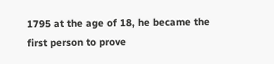1795 at the age of 18, he became the first person to prove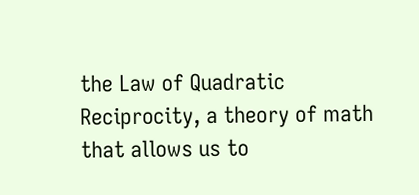the Law of Quadratic Reciprocity, a theory of math that allows us to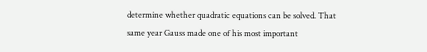determine whether quadratic equations can be solved. That same year Gauss made one of his most important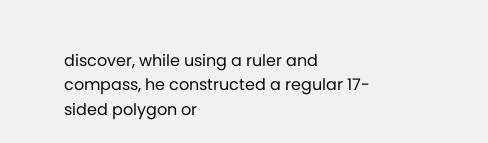discover, while using a ruler and compass, he constructed a regular 17-sided polygon or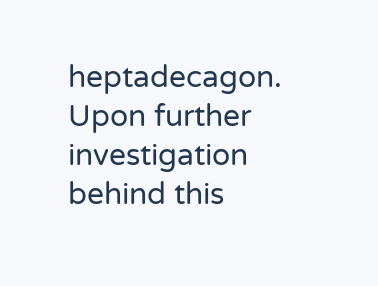heptadecagon. Upon further investigation behind this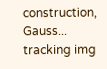construction, Gauss...
tracking img